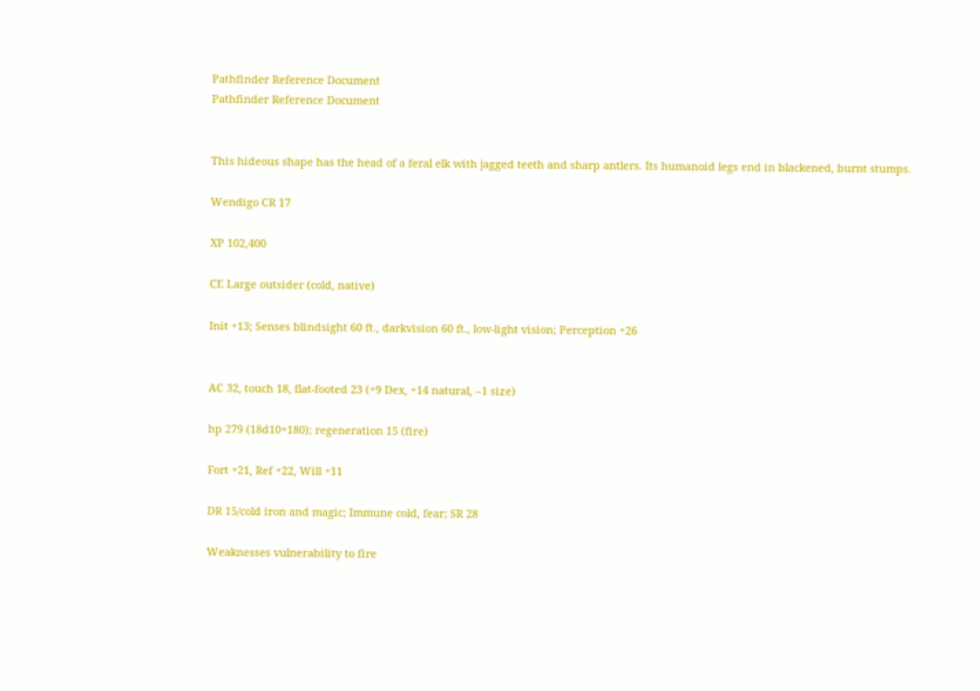Pathfinder Reference Document
Pathfinder Reference Document


This hideous shape has the head of a feral elk with jagged teeth and sharp antlers. Its humanoid legs end in blackened, burnt stumps.

Wendigo CR 17

XP 102,400

CE Large outsider (cold, native)

Init +13; Senses blindsight 60 ft., darkvision 60 ft., low-light vision; Perception +26


AC 32, touch 18, flat-footed 23 (+9 Dex, +14 natural, –1 size)

hp 279 (18d10+180); regeneration 15 (fire)

Fort +21, Ref +22, Will +11

DR 15/cold iron and magic; Immune cold, fear; SR 28

Weaknesses vulnerability to fire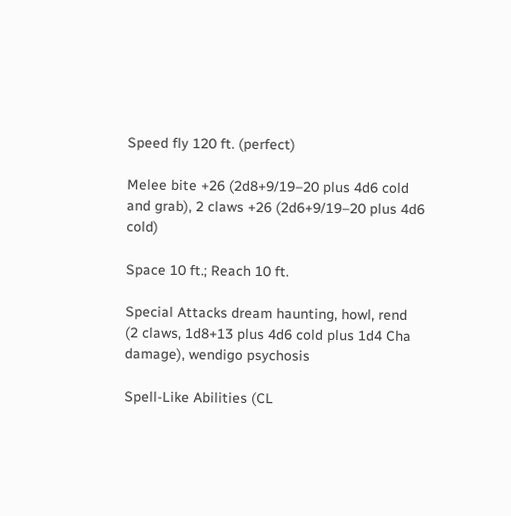Speed fly 120 ft. (perfect)

Melee bite +26 (2d8+9/19–20 plus 4d6 cold and grab), 2 claws +26 (2d6+9/19–20 plus 4d6 cold)

Space 10 ft.; Reach 10 ft.

Special Attacks dream haunting, howl, rend (2 claws, 1d8+13 plus 4d6 cold plus 1d4 Cha damage), wendigo psychosis

Spell-Like Abilities (CL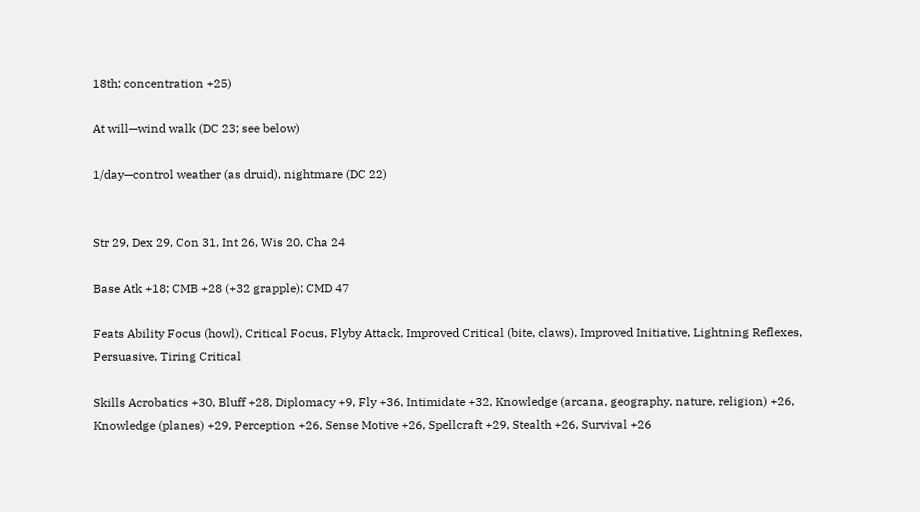18th; concentration +25)

At will—wind walk (DC 23; see below)

1/day—control weather (as druid), nightmare (DC 22)


Str 29, Dex 29, Con 31, Int 26, Wis 20, Cha 24

Base Atk +18; CMB +28 (+32 grapple); CMD 47

Feats Ability Focus (howl), Critical Focus, Flyby Attack, Improved Critical (bite, claws), Improved Initiative, Lightning Reflexes, Persuasive, Tiring Critical

Skills Acrobatics +30, Bluff +28, Diplomacy +9, Fly +36, Intimidate +32, Knowledge (arcana, geography, nature, religion) +26, Knowledge (planes) +29, Perception +26, Sense Motive +26, Spellcraft +29, Stealth +26, Survival +26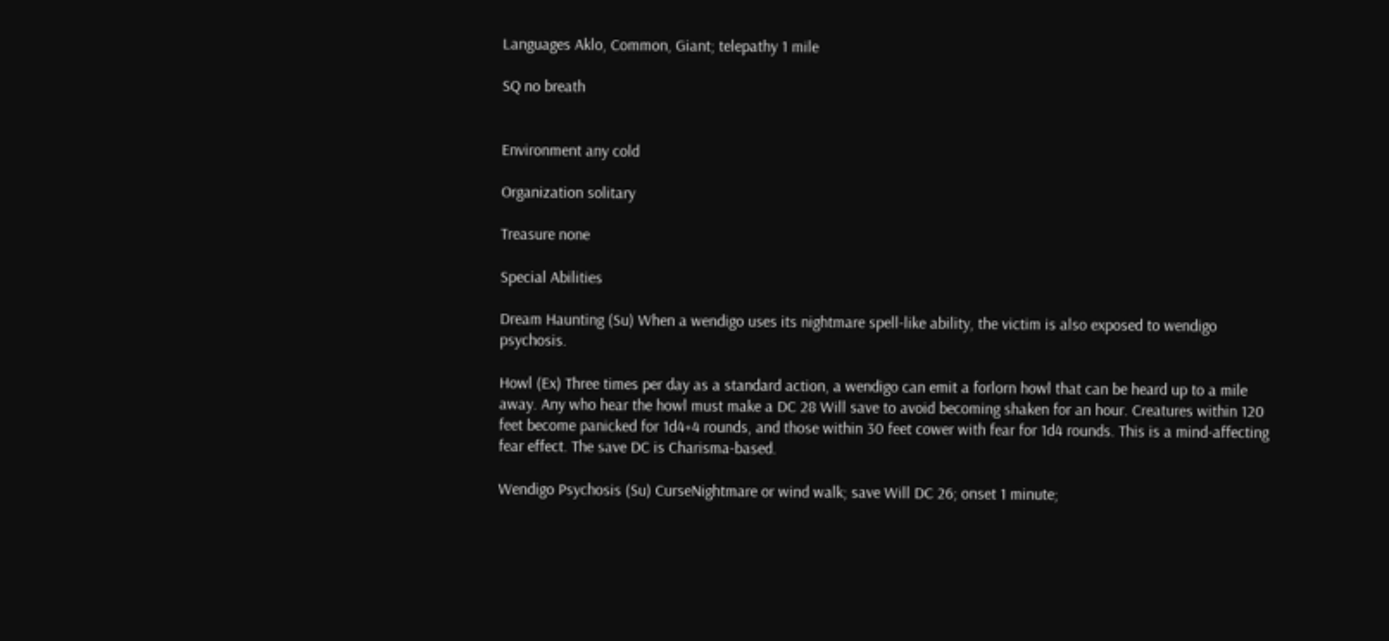Languages Aklo, Common, Giant; telepathy 1 mile

SQ no breath


Environment any cold

Organization solitary

Treasure none

Special Abilities

Dream Haunting (Su) When a wendigo uses its nightmare spell-like ability, the victim is also exposed to wendigo psychosis.

Howl (Ex) Three times per day as a standard action, a wendigo can emit a forlorn howl that can be heard up to a mile away. Any who hear the howl must make a DC 28 Will save to avoid becoming shaken for an hour. Creatures within 120 feet become panicked for 1d4+4 rounds, and those within 30 feet cower with fear for 1d4 rounds. This is a mind-affecting fear effect. The save DC is Charisma-based.

Wendigo Psychosis (Su) CurseNightmare or wind walk; save Will DC 26; onset 1 minute;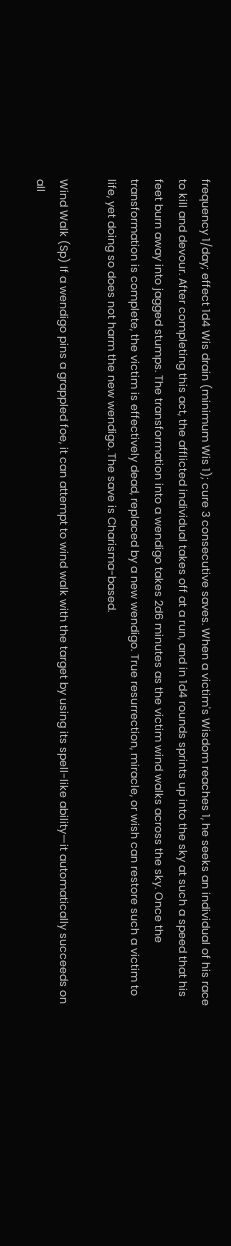frequency 1/day; effect 1d4 Wis drain (minimum Wis 1); cure 3 consecutive saves. When a victim's Wisdom reaches 1, he seeks an individual of his race to kill and devour. After completing this act, the afflicted individual takes off at a run, and in 1d4 rounds sprints up into the sky at such a speed that his feet burn away into jagged stumps. The transformation into a wendigo takes 2d6 minutes as the victim wind walks across the sky. Once the transformation is complete, the victim is effectively dead, replaced by a new wendigo. True resurrection, miracle, or wish can restore such a victim to life, yet doing so does not harm the new wendigo. The save is Charisma-based.

Wind Walk (Sp) If a wendigo pins a grappled foe, it can attempt to wind walk with the target by using its spell-like ability—it automatically succeeds on all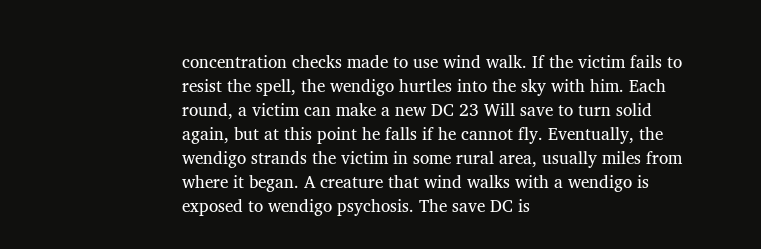concentration checks made to use wind walk. If the victim fails to resist the spell, the wendigo hurtles into the sky with him. Each round, a victim can make a new DC 23 Will save to turn solid again, but at this point he falls if he cannot fly. Eventually, the wendigo strands the victim in some rural area, usually miles from where it began. A creature that wind walks with a wendigo is exposed to wendigo psychosis. The save DC is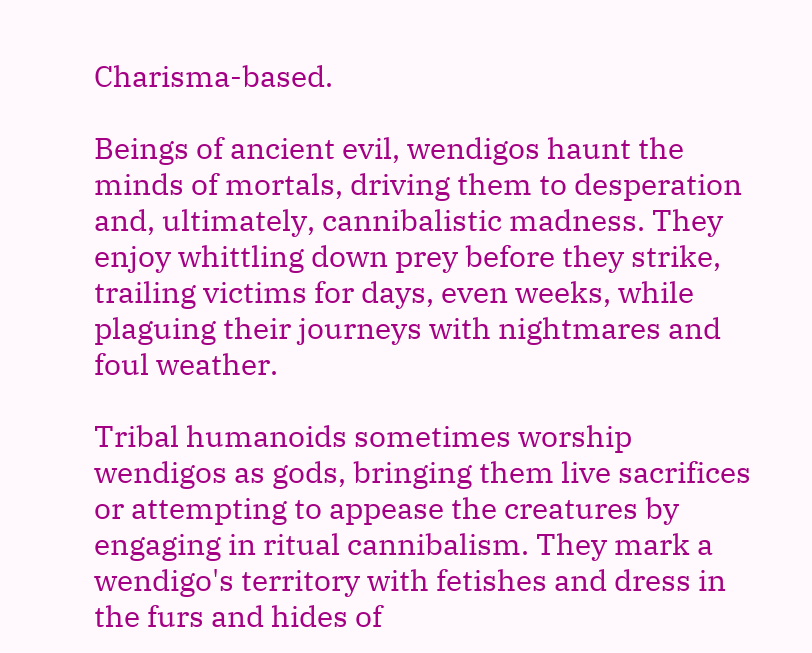Charisma-based.

Beings of ancient evil, wendigos haunt the minds of mortals, driving them to desperation and, ultimately, cannibalistic madness. They enjoy whittling down prey before they strike, trailing victims for days, even weeks, while plaguing their journeys with nightmares and foul weather.

Tribal humanoids sometimes worship wendigos as gods, bringing them live sacrifices or attempting to appease the creatures by engaging in ritual cannibalism. They mark a wendigo's territory with fetishes and dress in the furs and hides of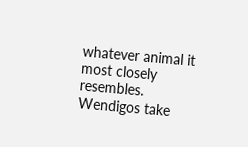whatever animal it most closely resembles. Wendigos take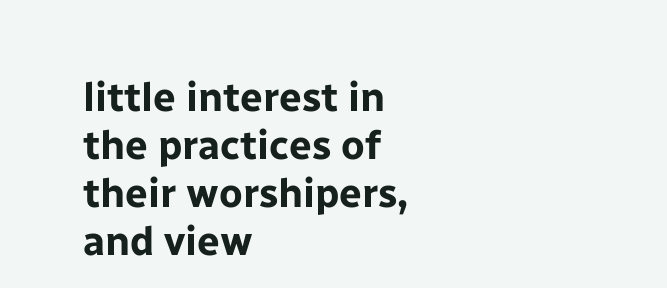little interest in the practices of their worshipers, and view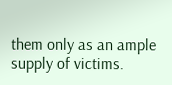them only as an ample supply of victims.